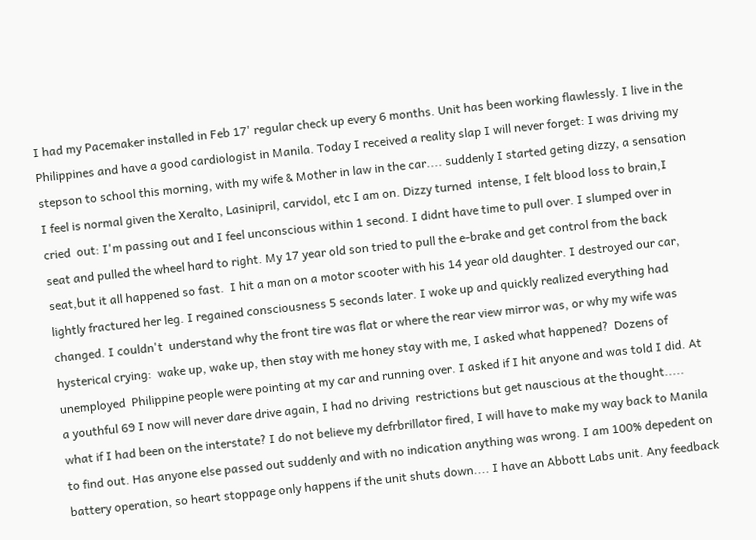I had my Pacemaker installed in Feb 17' regular check up every 6 months. Unit has been working flawlessly. I live in the Philippines and have a good cardiologist in Manila. Today I received a reality slap I will never forget: I was driving my stepson to school this morning, with my wife & Mother in law in the car.... suddenly I started geting dizzy, a sensation I feel is normal given the Xeralto, Lasinipril, carvidol, etc I am on. Dizzy turned  intense, I felt blood loss to brain,I cried  out: I'm passing out and I feel unconscious within 1 second. I didnt have time to pull over. I slumped over in seat and pulled the wheel hard to right. My 17 year old son tried to pull the e-brake and get control from the back seat,but it all happened so fast.  I hit a man on a motor scooter with his 14 year old daughter. I destroyed our car, lightly fractured her leg. I regained consciousness 5 seconds later. I woke up and quickly realized everything had changed. I couldn't  understand why the front tire was flat or where the rear view mirror was, or why my wife was hysterical crying:  wake up, wake up, then stay with me honey stay with me, I asked what happened?  Dozens of unemployed  Philippine people were pointing at my car and running over. I asked if I hit anyone and was told I did. At a youthful 69 I now will never dare drive again, I had no driving  restrictions but get nauscious at the thought..... what if I had been on the interstate? I do not believe my defrbrillator fired, I will have to make my way back to Manila to find out. Has anyone else passed out suddenly and with no indication anything was wrong. I am 100% depedent on battery operation, so heart stoppage only happens if the unit shuts down.... I have an Abbott Labs unit. Any feedback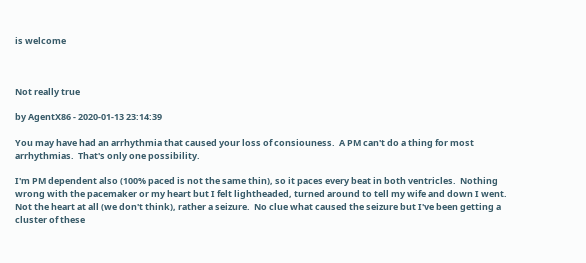is welcome



Not really true

by AgentX86 - 2020-01-13 23:14:39

You may have had an arrhythmia that caused your loss of consiouness.  A PM can't do a thing for most arrhythmias.  That's only one possibility.

I'm PM dependent also (100% paced is not the same thin), so it paces every beat in both ventricles.  Nothing wrong with the pacemaker or my heart but I felt lightheaded, turned around to tell my wife and down I went.  Not the heart at all (we don't think), rather a seizure.  No clue what caused the seizure but I've been getting a cluster of these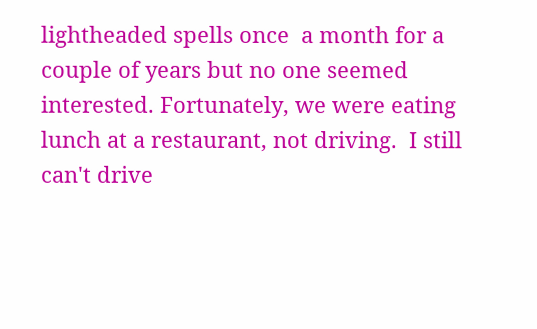lightheaded spells once  a month for a couple of years but no one seemed interested. Fortunately, we were eating lunch at a restaurant, not driving.  I still can't drive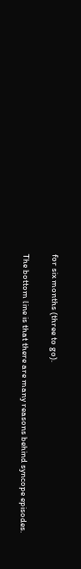for six months (three to go).

The bottom line is that there are many reasons behind syncope episodes.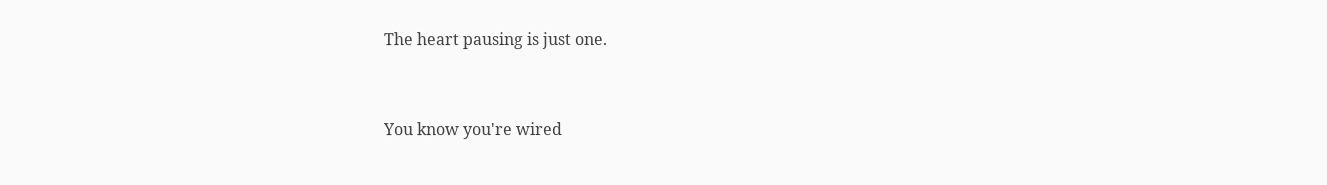The heart pausing is just one.


You know you're wired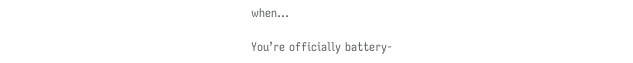when...

You’re officially battery-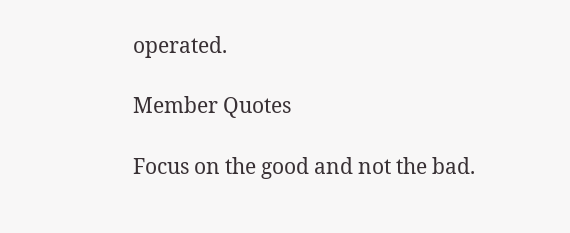operated.

Member Quotes

Focus on the good and not the bad.